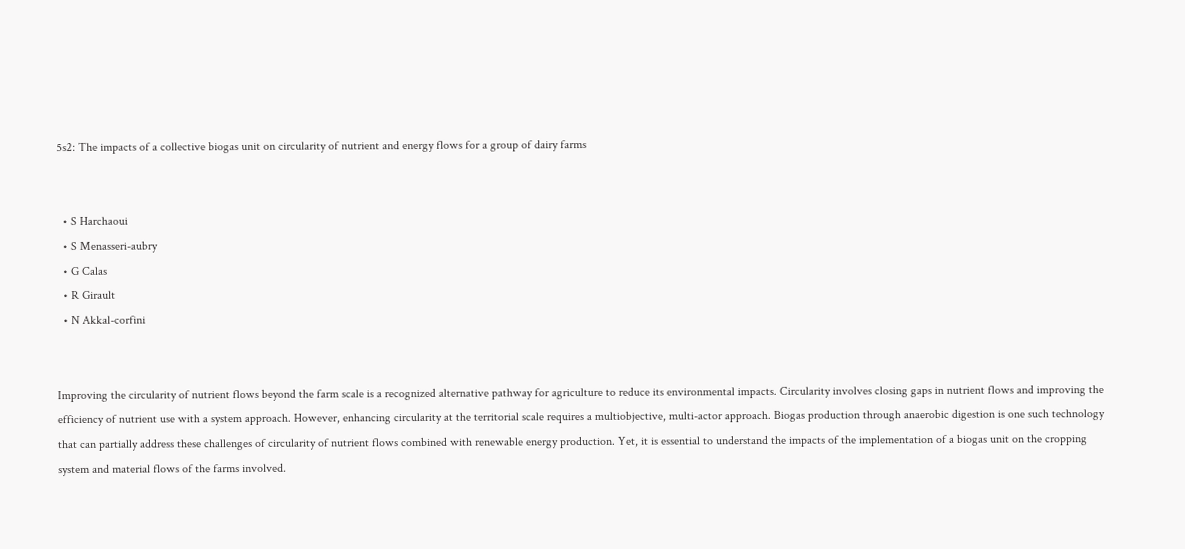5s2: The impacts of a collective biogas unit on circularity of nutrient and energy flows for a group of dairy farms


  • S Harchaoui
  • S Menasseri-aubry
  • G Calas
  • R Girault
  • N Akkal-corfini


Improving the circularity of nutrient flows beyond the farm scale is a recognized alternative pathway for agriculture to reduce its environmental impacts. Circularity involves closing gaps in nutrient flows and improving the efficiency of nutrient use with a system approach. However, enhancing circularity at the territorial scale requires a multiobjective, multi-actor approach. Biogas production through anaerobic digestion is one such technology that can partially address these challenges of circularity of nutrient flows combined with renewable energy production. Yet, it is essential to understand the impacts of the implementation of a biogas unit on the cropping system and material flows of the farms involved.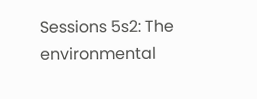Sessions 5s2: The environmental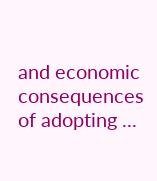and economic consequences of adopting ...